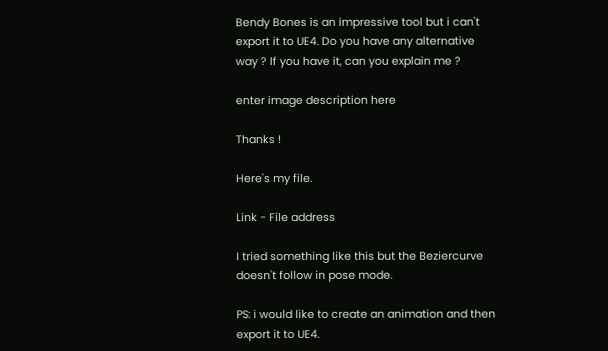Bendy Bones is an impressive tool but i can't export it to UE4. Do you have any alternative way ? If you have it, can you explain me ?

enter image description here

Thanks !

Here's my file.

Link - File address

I tried something like this but the Beziercurve doesn't follow in pose mode.

PS: i would like to create an animation and then export it to UE4.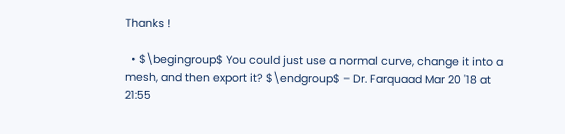Thanks !

  • $\begingroup$ You could just use a normal curve, change it into a mesh, and then export it? $\endgroup$ – Dr. Farquaad Mar 20 '18 at 21:55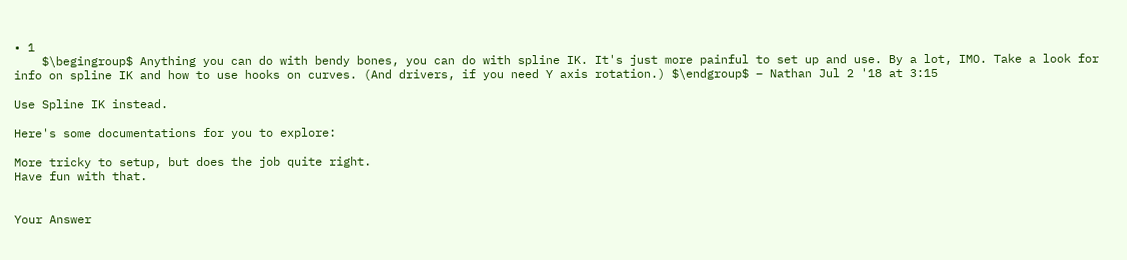• 1
    $\begingroup$ Anything you can do with bendy bones, you can do with spline IK. It's just more painful to set up and use. By a lot, IMO. Take a look for info on spline IK and how to use hooks on curves. (And drivers, if you need Y axis rotation.) $\endgroup$ – Nathan Jul 2 '18 at 3:15

Use Spline IK instead.

Here's some documentations for you to explore:

More tricky to setup, but does the job quite right.
Have fun with that.


Your Answer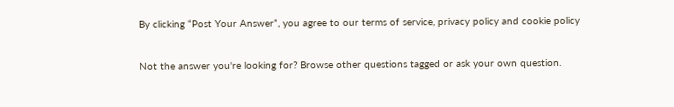By clicking “Post Your Answer”, you agree to our terms of service, privacy policy and cookie policy

Not the answer you're looking for? Browse other questions tagged or ask your own question.